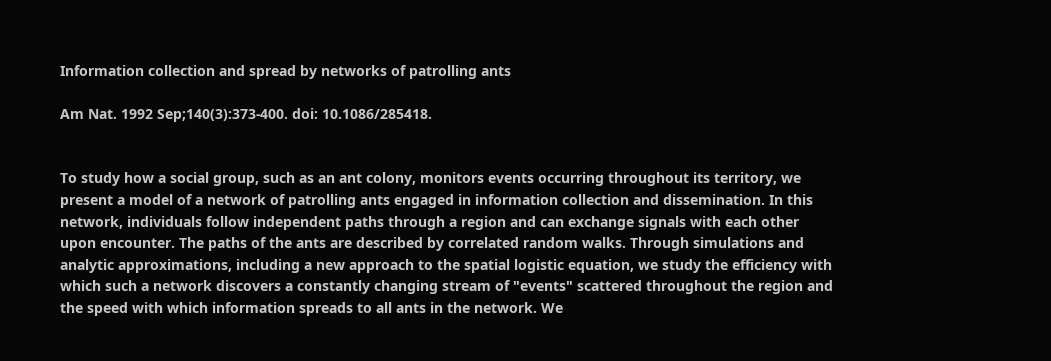Information collection and spread by networks of patrolling ants

Am Nat. 1992 Sep;140(3):373-400. doi: 10.1086/285418.


To study how a social group, such as an ant colony, monitors events occurring throughout its territory, we present a model of a network of patrolling ants engaged in information collection and dissemination. In this network, individuals follow independent paths through a region and can exchange signals with each other upon encounter. The paths of the ants are described by correlated random walks. Through simulations and analytic approximations, including a new approach to the spatial logistic equation, we study the efficiency with which such a network discovers a constantly changing stream of "events" scattered throughout the region and the speed with which information spreads to all ants in the network. We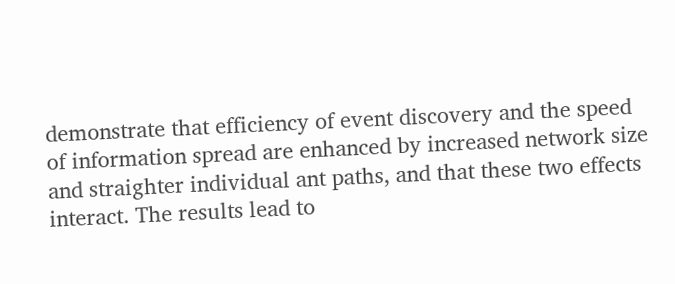demonstrate that efficiency of event discovery and the speed of information spread are enhanced by increased network size and straighter individual ant paths, and that these two effects interact. The results lead to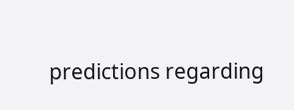predictions regarding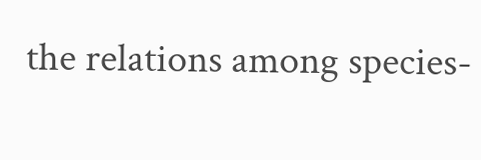the relations among species-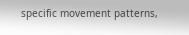specific movement patterns,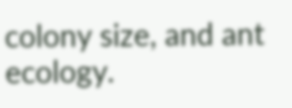colony size, and ant ecology.